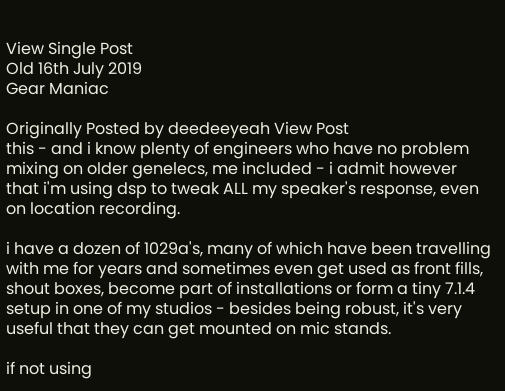View Single Post
Old 16th July 2019
Gear Maniac

Originally Posted by deedeeyeah View Post
this - and i know plenty of engineers who have no problem mixing on older genelecs, me included - i admit however that i'm using dsp to tweak ALL my speaker's response, even on location recording.

i have a dozen of 1029a's, many of which have been travelling with me for years and sometimes even get used as front fills, shout boxes, become part of installations or form a tiny 7.1.4 setup in one of my studios - besides being robust, it's very useful that they can get mounted on mic stands.

if not using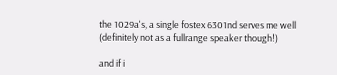the 1029a's, a single fostex 6301nd serves me well (definitely not as a fullrange speaker though!)

and if i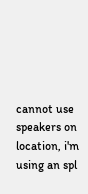cannot use speakers on location, i'm using an spl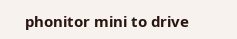phonitor mini to drive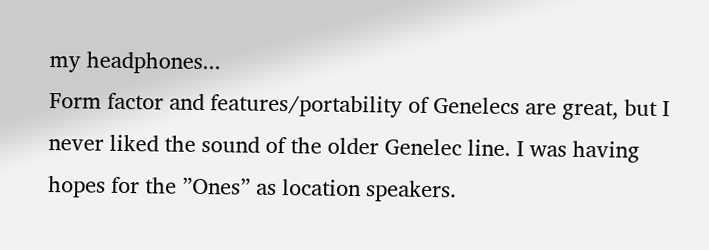my headphones...
Form factor and features/portability of Genelecs are great, but I never liked the sound of the older Genelec line. I was having hopes for the ”Ones” as location speakers.